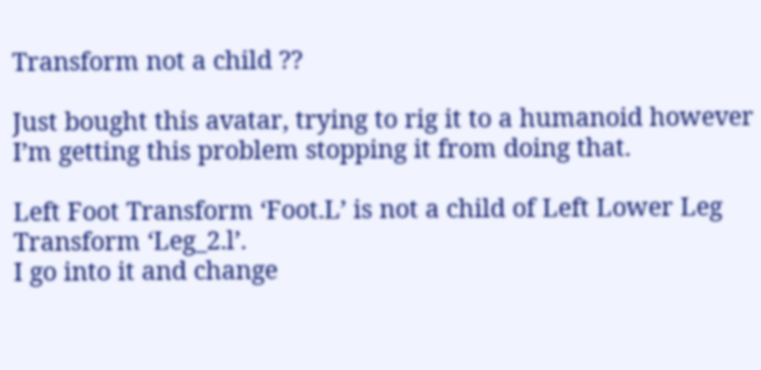Transform not a child ??

Just bought this avatar, trying to rig it to a humanoid however I’m getting this problem stopping it from doing that.

Left Foot Transform ‘Foot.L’ is not a child of Left Lower Leg Transform ‘Leg_2.l’.
I go into it and change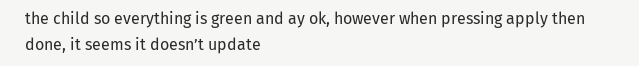the child so everything is green and ay ok, however when pressing apply then done, it seems it doesn’t update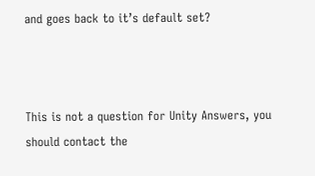and goes back to it’s default set?



This is not a question for Unity Answers, you should contact the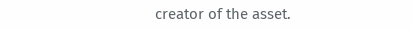creator of the asset.